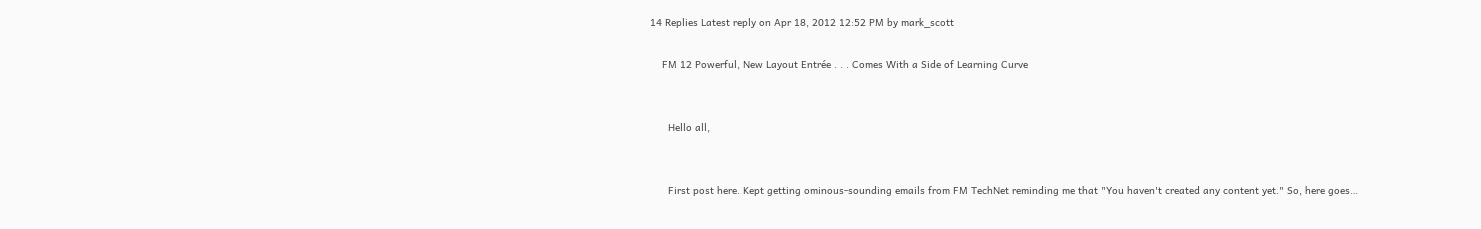14 Replies Latest reply on Apr 18, 2012 12:52 PM by mark_scott

    FM 12 Powerful, New Layout Entrée . . . Comes With a Side of Learning Curve


      Hello all,


      First post here. Kept getting ominous-sounding emails from FM TechNet reminding me that "You haven't created any content yet." So, here goes…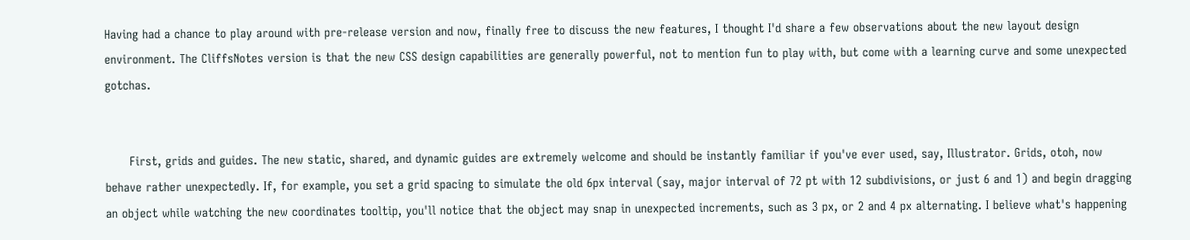Having had a chance to play around with pre-release version and now, finally free to discuss the new features, I thought I'd share a few observations about the new layout design environment. The CliffsNotes version is that the new CSS design capabilities are generally powerful, not to mention fun to play with, but come with a learning curve and some unexpected gotchas.


      First, grids and guides. The new static, shared, and dynamic guides are extremely welcome and should be instantly familiar if you've ever used, say, Illustrator. Grids, otoh, now behave rather unexpectedly. If, for example, you set a grid spacing to simulate the old 6px interval (say, major interval of 72 pt with 12 subdivisions, or just 6 and 1) and begin dragging an object while watching the new coordinates tooltip, you'll notice that the object may snap in unexpected increments, such as 3 px, or 2 and 4 px alternating. I believe what's happening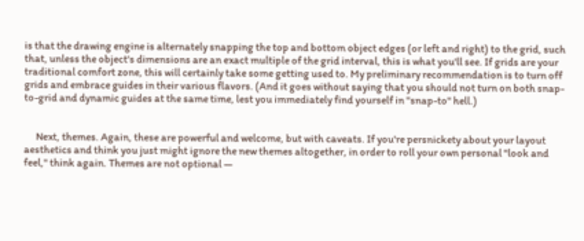is that the drawing engine is alternately snapping the top and bottom object edges (or left and right) to the grid, such that, unless the object's dimensions are an exact multiple of the grid interval, this is what you'll see. If grids are your traditional comfort zone, this will certainly take some getting used to. My preliminary recommendation is to turn off grids and embrace guides in their various flavors. (And it goes without saying that you should not turn on both snap-to-grid and dynamic guides at the same time, lest you immediately find yourself in "snap-to" hell.)


      Next, themes. Again, these are powerful and welcome, but with caveats. If you're persnickety about your layout aesthetics and think you just might ignore the new themes altogether, in order to roll your own personal "look and feel," think again. Themes are not optional —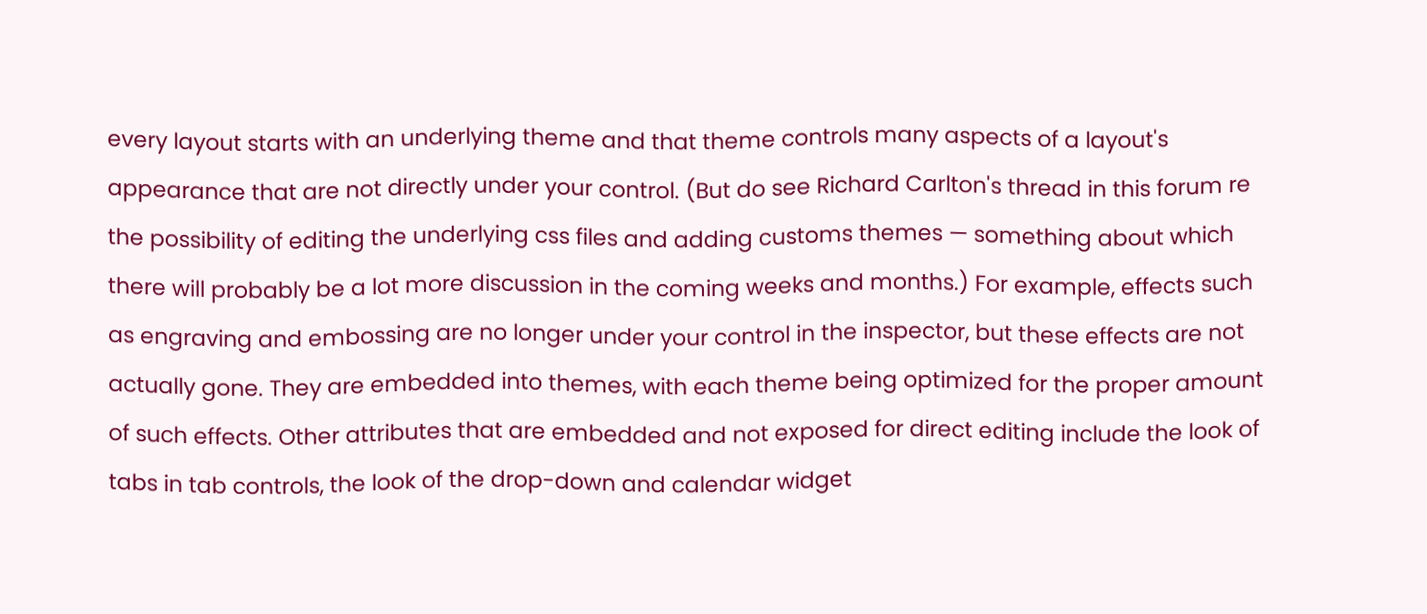every layout starts with an underlying theme and that theme controls many aspects of a layout's appearance that are not directly under your control. (But do see Richard Carlton's thread in this forum re the possibility of editing the underlying css files and adding customs themes — something about which there will probably be a lot more discussion in the coming weeks and months.) For example, effects such as engraving and embossing are no longer under your control in the inspector, but these effects are not actually gone. They are embedded into themes, with each theme being optimized for the proper amount of such effects. Other attributes that are embedded and not exposed for direct editing include the look of tabs in tab controls, the look of the drop-down and calendar widget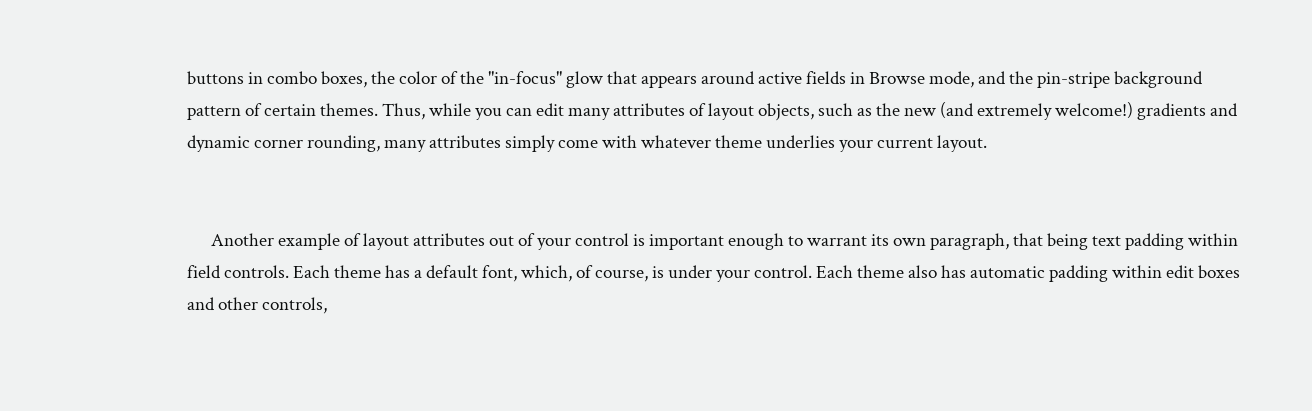buttons in combo boxes, the color of the "in-focus" glow that appears around active fields in Browse mode, and the pin-stripe background pattern of certain themes. Thus, while you can edit many attributes of layout objects, such as the new (and extremely welcome!) gradients and dynamic corner rounding, many attributes simply come with whatever theme underlies your current layout.


      Another example of layout attributes out of your control is important enough to warrant its own paragraph, that being text padding within field controls. Each theme has a default font, which, of course, is under your control. Each theme also has automatic padding within edit boxes and other controls,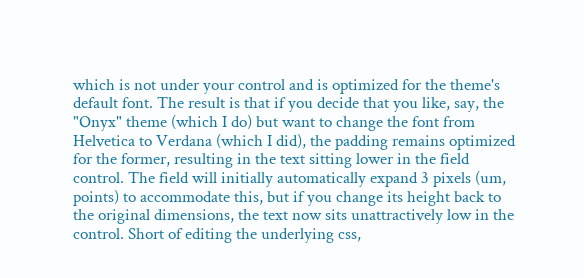which is not under your control and is optimized for the theme's default font. The result is that if you decide that you like, say, the "Onyx" theme (which I do) but want to change the font from Helvetica to Verdana (which I did), the padding remains optimized for the former, resulting in the text sitting lower in the field control. The field will initially automatically expand 3 pixels (um, points) to accommodate this, but if you change its height back to the original dimensions, the text now sits unattractively low in the control. Short of editing the underlying css,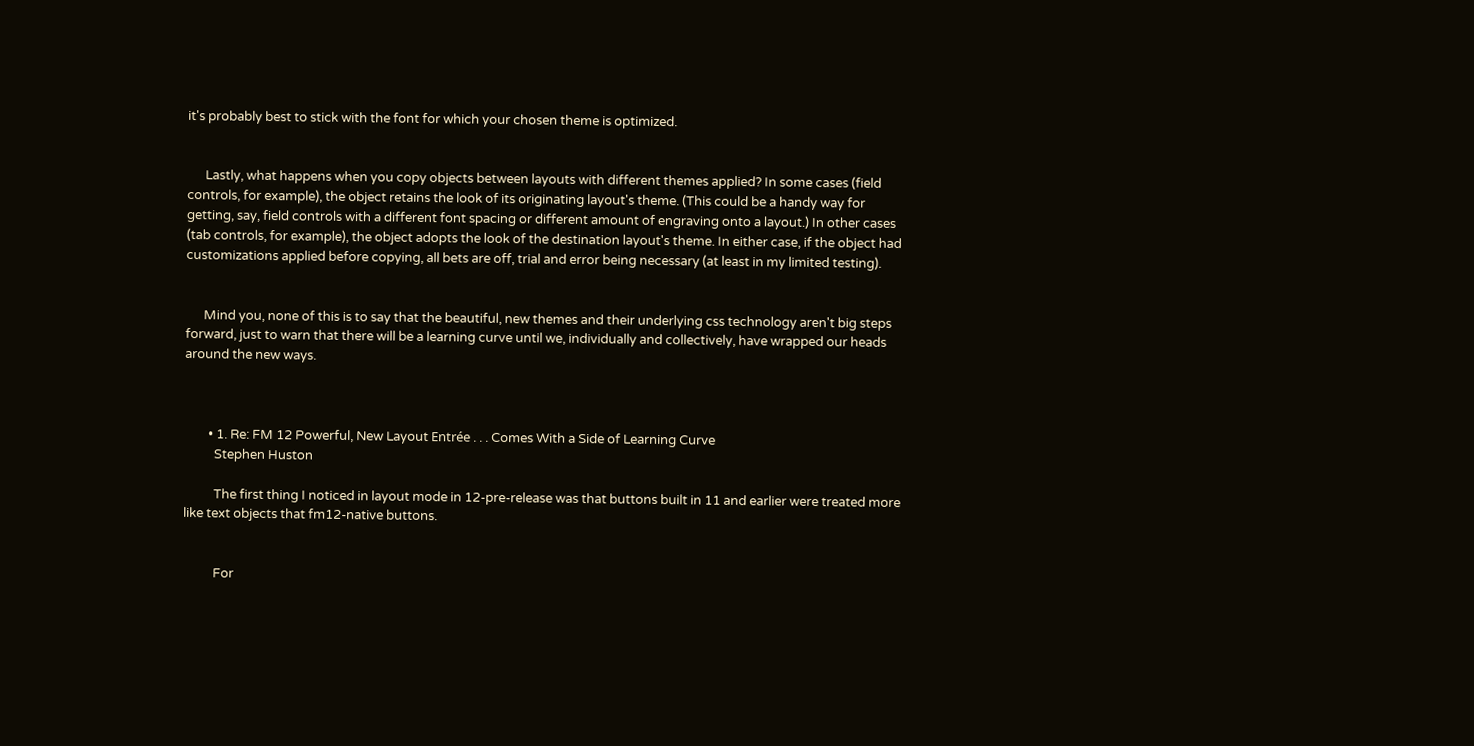it's probably best to stick with the font for which your chosen theme is optimized.


      Lastly, what happens when you copy objects between layouts with different themes applied? In some cases (field controls, for example), the object retains the look of its originating layout's theme. (This could be a handy way for getting, say, field controls with a different font spacing or different amount of engraving onto a layout.) In other cases (tab controls, for example), the object adopts the look of the destination layout's theme. In either case, if the object had customizations applied before copying, all bets are off, trial and error being necessary (at least in my limited testing).


      Mind you, none of this is to say that the beautiful, new themes and their underlying css technology aren't big steps forward, just to warn that there will be a learning curve until we, individually and collectively, have wrapped our heads around the new ways.



        • 1. Re: FM 12 Powerful, New Layout Entrée . . . Comes With a Side of Learning Curve
          Stephen Huston

          The first thing I noticed in layout mode in 12-pre-release was that buttons built in 11 and earlier were treated more like text objects that fm12-native buttons.


          For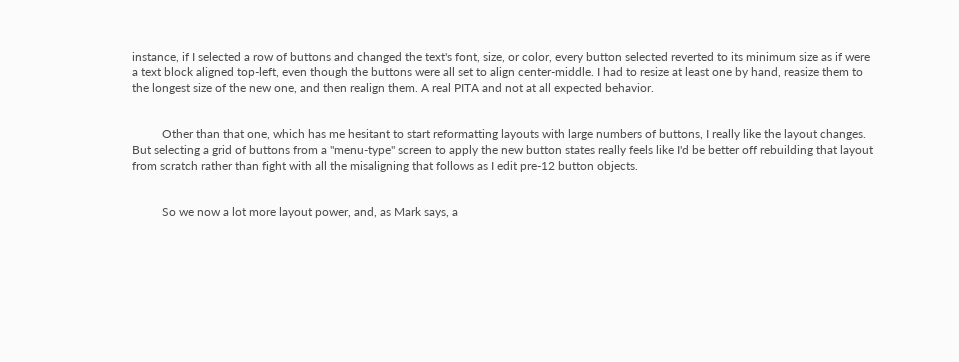instance, if I selected a row of buttons and changed the text's font, size, or color, every button selected reverted to its minimum size as if were a text block aligned top-left, even though the buttons were all set to align center-middle. I had to resize at least one by hand, reasize them to the longest size of the new one, and then realign them. A real PITA and not at all expected behavior.


          Other than that one, which has me hesitant to start reformatting layouts with large numbers of buttons, I really like the layout changes. But selecting a grid of buttons from a "menu-type" screen to apply the new button states really feels like I'd be better off rebuilding that layout from scratch rather than fight with all the misaligning that follows as I edit pre-12 button objects.


          So we now a lot more layout power, and, as Mark says, a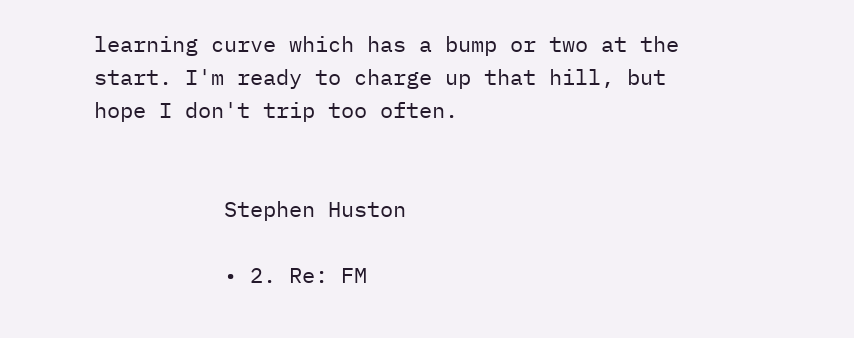learning curve which has a bump or two at the start. I'm ready to charge up that hill, but hope I don't trip too often.


          Stephen Huston

          • 2. Re: FM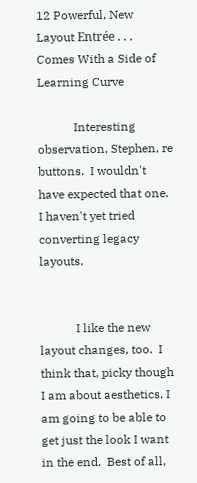12 Powerful, New Layout Entrée . . . Comes With a Side of Learning Curve

            Interesting observation, Stephen, re buttons.  I wouldn't have expected that one.  I haven't yet tried converting legacy layouts.


            I like the new layout changes, too.  I think that, picky though I am about aesthetics, I am going to be able to get just the look I want in the end.  Best of all,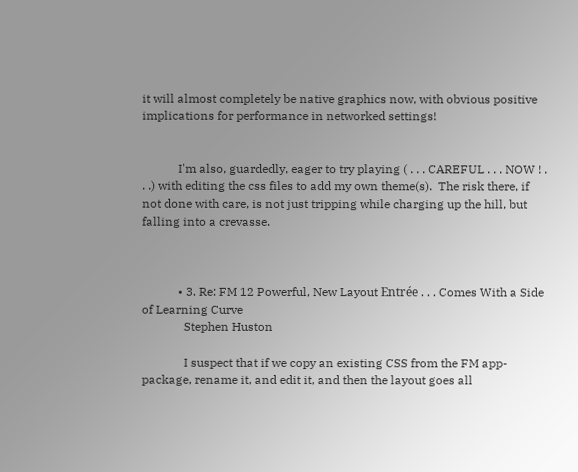it will almost completely be native graphics now, with obvious positive implications for performance in networked settings!


            I'm also, guardedly, eager to try playing ( . . . CAREFUL . . . NOW ! . . .) with editing the css files to add my own theme(s).  The risk there, if not done with care, is not just tripping while charging up the hill, but falling into a crevasse.



            • 3. Re: FM 12 Powerful, New Layout Entrée . . . Comes With a Side of Learning Curve
              Stephen Huston

              I suspect that if we copy an existing CSS from the FM app-package, rename it, and edit it, and then the layout goes all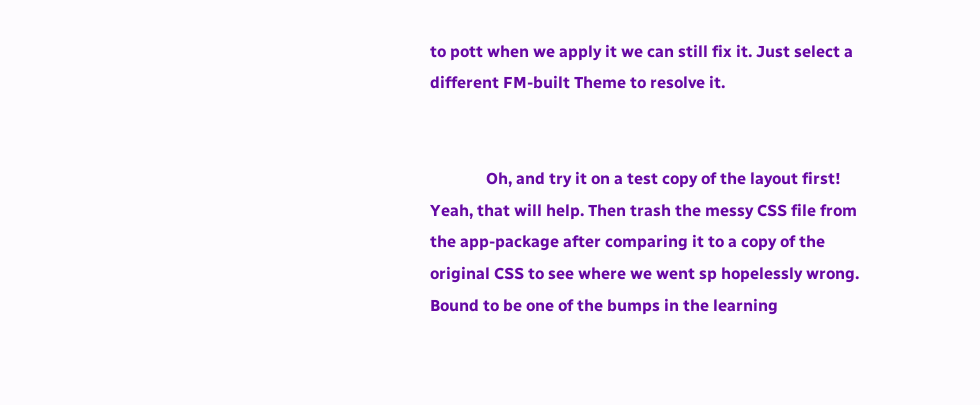to pott when we apply it we can still fix it. Just select a different FM-built Theme to resolve it.


              Oh, and try it on a test copy of the layout first! Yeah, that will help. Then trash the messy CSS file from the app-package after comparing it to a copy of the original CSS to see where we went sp hopelessly wrong. Bound to be one of the bumps in the learning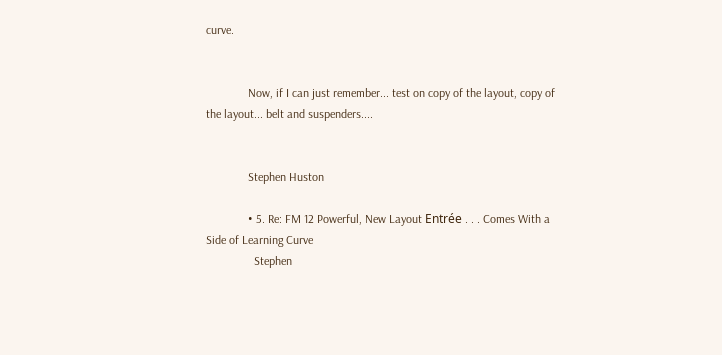curve.


              Now, if I can just remember... test on copy of the layout, copy of the layout... belt and suspenders....


              Stephen Huston

              • 5. Re: FM 12 Powerful, New Layout Entrée . . . Comes With a Side of Learning Curve
                Stephen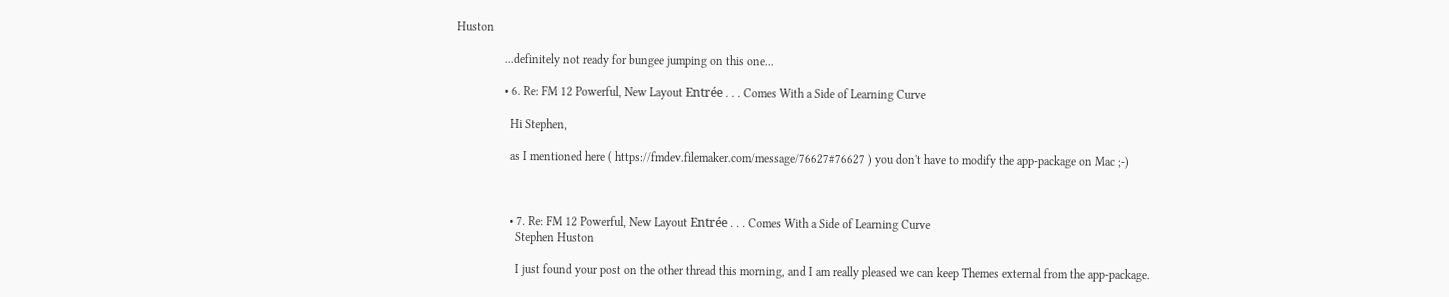Huston

                ...definitely not ready for bungee jumping on this one...

                • 6. Re: FM 12 Powerful, New Layout Entrée . . . Comes With a Side of Learning Curve

                  Hi Stephen,

                  as I mentioned here ( https://fmdev.filemaker.com/message/76627#76627 ) you don't have to modify the app-package on Mac ;-)



                  • 7. Re: FM 12 Powerful, New Layout Entrée . . . Comes With a Side of Learning Curve
                    Stephen Huston

                    I just found your post on the other thread this morning, and I am really pleased we can keep Themes external from the app-package.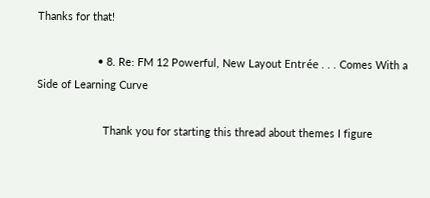Thanks for that!

                    • 8. Re: FM 12 Powerful, New Layout Entrée . . . Comes With a Side of Learning Curve

                      Thank you for starting this thread about themes I figure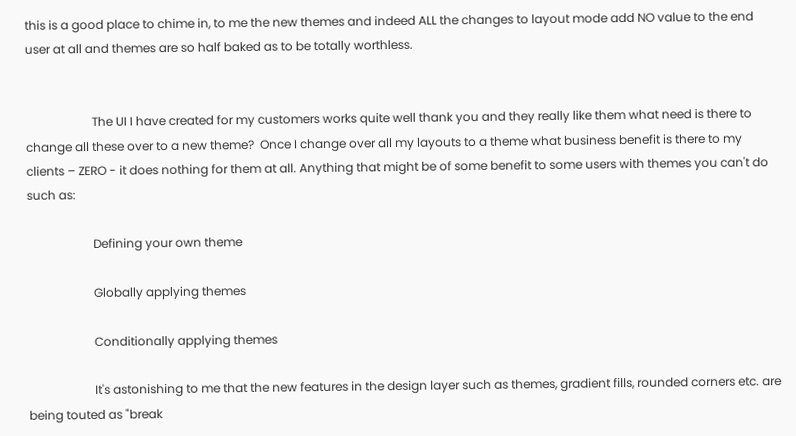this is a good place to chime in, to me the new themes and indeed ALL the changes to layout mode add NO value to the end user at all and themes are so half baked as to be totally worthless.


                      The UI I have created for my customers works quite well thank you and they really like them what need is there to change all these over to a new theme?  Once I change over all my layouts to a theme what business benefit is there to my clients – ZERO - it does nothing for them at all. Anything that might be of some benefit to some users with themes you can't do such as:

                      Defining your own theme

                      Globally applying themes

                      Conditionally applying themes

                      It's astonishing to me that the new features in the design layer such as themes, gradient fills, rounded corners etc. are being touted as "break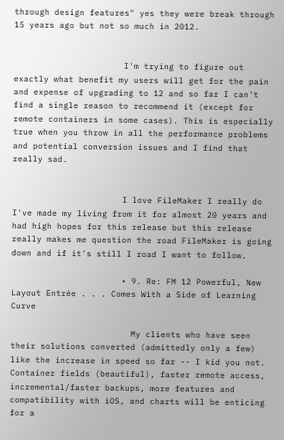through design features" yes they were break through 15 years ago but not so much in 2012.


                      I'm trying to figure out exactly what benefit my users will get for the pain and expense of upgrading to 12 and so far I can't find a single reason to recommend it (except for remote containers in some cases). This is especially true when you throw in all the performance problems and potential conversion issues and I find that really sad.


                      I love FileMaker I really do I've made my living from it for almost 20 years and had high hopes for this release but this release really makes me question the road FileMaker is going down and if it's still I road I want to follow.

                      • 9. Re: FM 12 Powerful, New Layout Entrée . . . Comes With a Side of Learning Curve

                        My clients who have seen their solutions converted (admittedly only a few) like the increase in speed so far -- I kid you not. Container fields (beautiful), faster remote access, incremental/faster backups, more features and compatibility with iOS, and charts will be enticing for a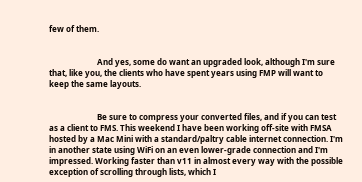few of them.


                        And yes, some do want an upgraded look, although I'm sure that, like you, the clients who have spent years using FMP will want to keep the same layouts.


                        Be sure to compress your converted files, and if you can test as a client to FMS. This weekend I have been working off-site with FMSA hosted by a Mac Mini with a standard/paltry cable internet connection. I'm in another state using WiFi on an even lower-grade connection and I'm impressed. Working faster than v11 in almost every way with the possible exception of scrolling through lists, which I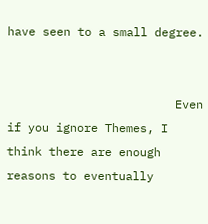have seen to a small degree.


                        Even if you ignore Themes, I think there are enough reasons to eventually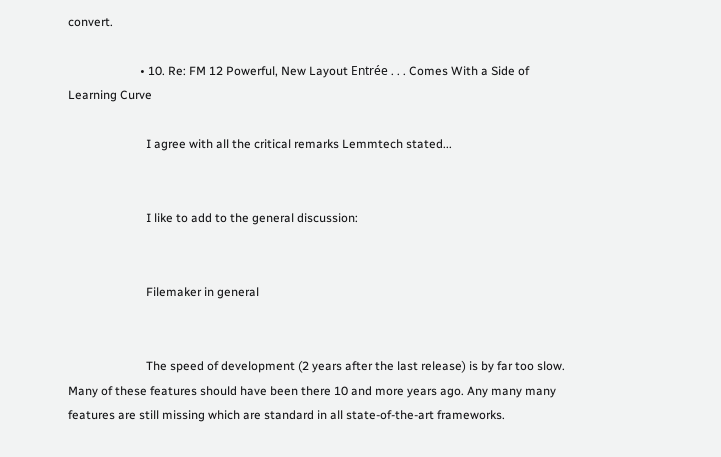convert.

                        • 10. Re: FM 12 Powerful, New Layout Entrée . . . Comes With a Side of Learning Curve

                          I agree with all the critical remarks Lemmtech stated...


                          I like to add to the general discussion:


                          Filemaker in general


                          The speed of development (2 years after the last release) is by far too slow. Many of these features should have been there 10 and more years ago. Any many many features are still missing which are standard in all state-of-the-art frameworks.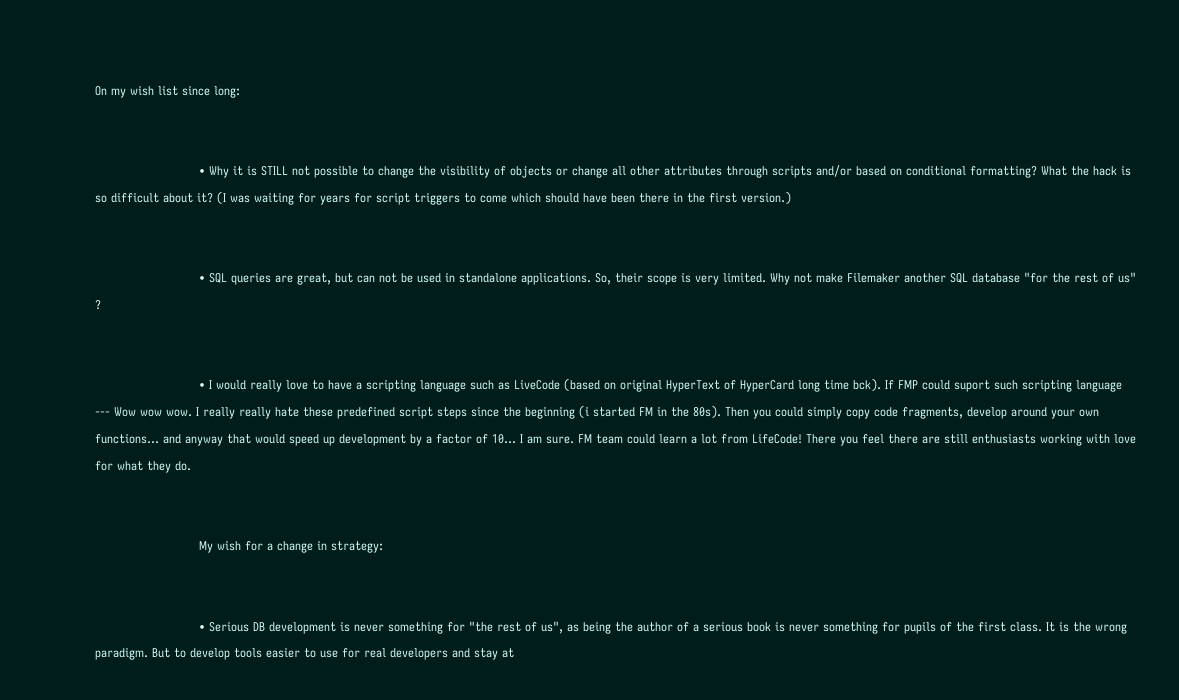On my wish list since long:


                          • Why it is STILL not possible to change the visibility of objects or change all other attributes through scripts and/or based on conditional formatting? What the hack is so difficult about it? (I was waiting for years for script triggers to come which should have been there in the first version.)


                          • SQL queries are great, but can not be used in standalone applications. So, their scope is very limited. Why not make Filemaker another SQL database "for the rest of us" ?


                          • I would really love to have a scripting language such as LiveCode (based on original HyperText of HyperCard long time bck). If FMP could suport such scripting language --- Wow wow wow. I really really hate these predefined script steps since the beginning (i started FM in the 80s). Then you could simply copy code fragments, develop around your own functions... and anyway that would speed up development by a factor of 10... I am sure. FM team could learn a lot from LifeCode! There you feel there are still enthusiasts working with love for what they do.


                          My wish for a change in strategy:


                          • Serious DB development is never something for "the rest of us", as being the author of a serious book is never something for pupils of the first class. It is the wrong paradigm. But to develop tools easier to use for real developers and stay at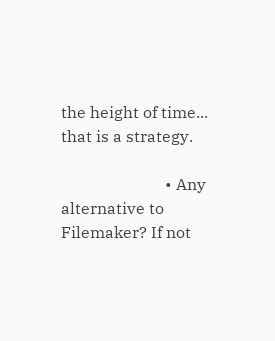the height of time... that is a strategy.

                          • Any alternative to Filemaker? If not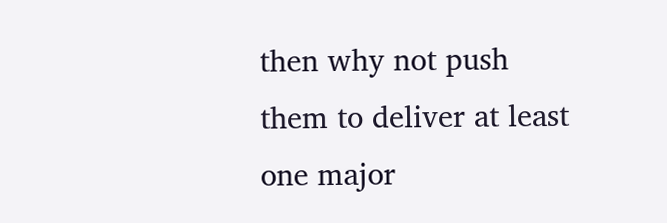then why not push them to deliver at least one major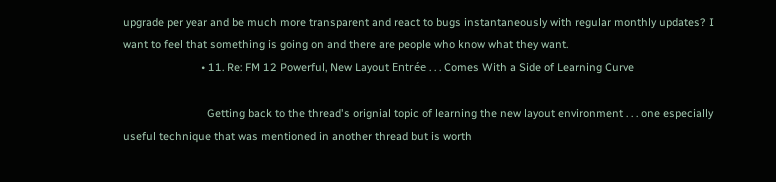upgrade per year and be much more transparent and react to bugs instantaneously with regular monthly updates? I want to feel that something is going on and there are people who know what they want.
                          • 11. Re: FM 12 Powerful, New Layout Entrée . . . Comes With a Side of Learning Curve

                            Getting back to the thread's orignial topic of learning the new layout environment . . . one especially useful technique that was mentioned in another thread but is worth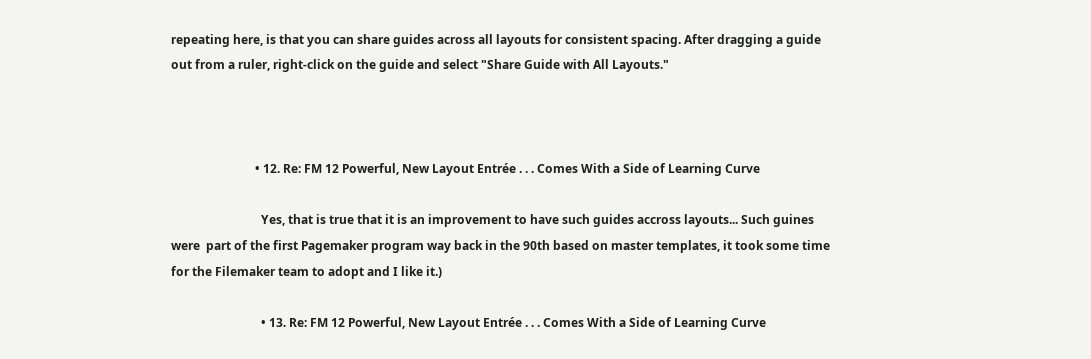repeating here, is that you can share guides across all layouts for consistent spacing. After dragging a guide out from a ruler, right-click on the guide and select "Share Guide with All Layouts."



                            • 12. Re: FM 12 Powerful, New Layout Entrée . . . Comes With a Side of Learning Curve

                              Yes, that is true that it is an improvement to have such guides accross layouts... Such guines were  part of the first Pagemaker program way back in the 90th based on master templates, it took some time for the Filemaker team to adopt and I like it.)

                              • 13. Re: FM 12 Powerful, New Layout Entrée . . . Comes With a Side of Learning Curve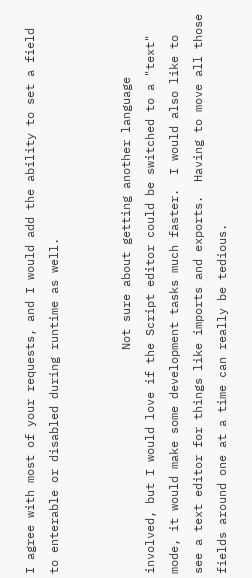I agree with most of your requests, and I would add the ability to set a field to enterable or disabled during runtime as well.


                                Not sure about getting another language involved, but I would love if the Script editor could be switched to a "text" mode, it would make some development tasks much faster.  I would also like to see a text editor for things like imports and exports.  Having to move all those fields around one at a time can really be tedious.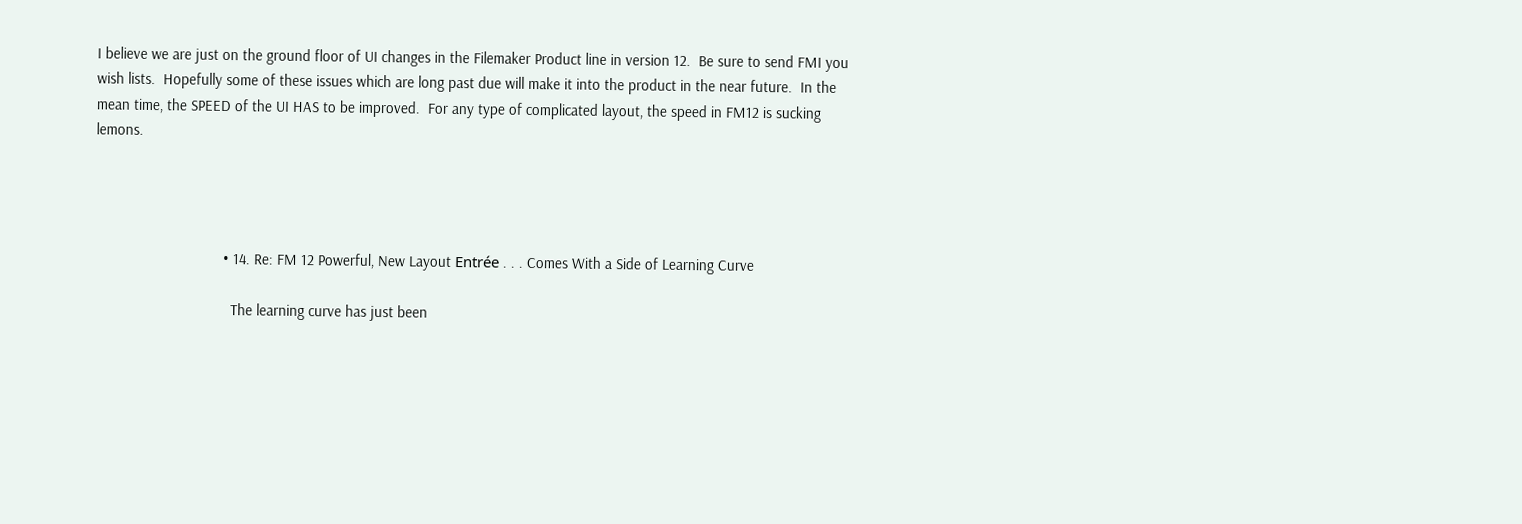I believe we are just on the ground floor of UI changes in the Filemaker Product line in version 12.  Be sure to send FMI you wish lists.  Hopefully some of these issues which are long past due will make it into the product in the near future.  In the mean time, the SPEED of the UI HAS to be improved.  For any type of complicated layout, the speed in FM12 is sucking lemons.




                                • 14. Re: FM 12 Powerful, New Layout Entrée . . . Comes With a Side of Learning Curve

                                  The learning curve has just been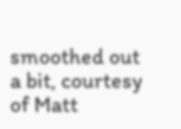smoothed out a bit, courtesy of Matt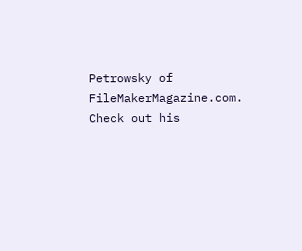Petrowsky of FileMakerMagazine.com.  Check out his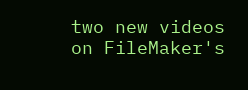two new videos on FileMaker's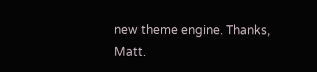new theme engine. Thanks, Matt.